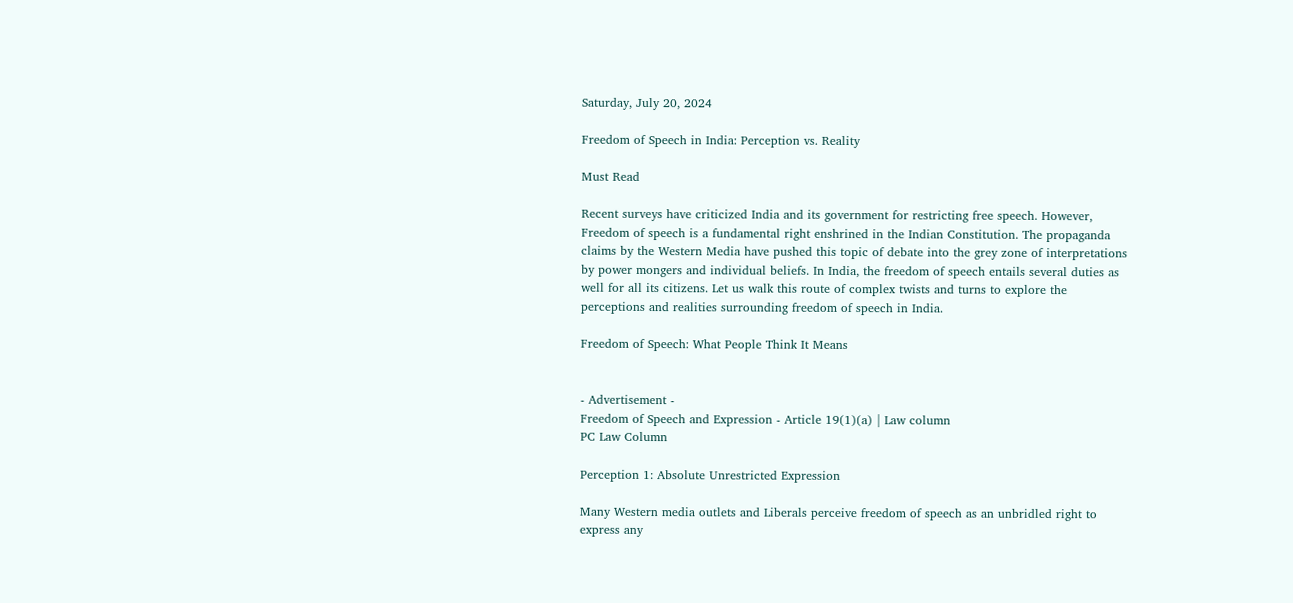Saturday, July 20, 2024

Freedom of Speech in India: Perception vs. Reality

Must Read

Recent surveys have criticized India and its government for restricting free speech. However, Freedom of speech is a fundamental right enshrined in the Indian Constitution. The propaganda claims by the Western Media have pushed this topic of debate into the grey zone of interpretations by power mongers and individual beliefs. In India, the freedom of speech entails several duties as well for all its citizens. Let us walk this route of complex twists and turns to explore the perceptions and realities surrounding freedom of speech in India.

Freedom of Speech: What People Think It Means


- Advertisement -
Freedom of Speech and Expression - Article 19(1)(a) | Law column
PC Law Column

Perception 1: Absolute Unrestricted Expression

Many Western media outlets and Liberals perceive freedom of speech as an unbridled right to express any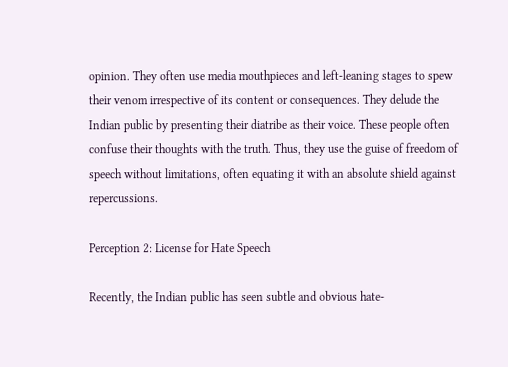opinion. They often use media mouthpieces and left-leaning stages to spew their venom irrespective of its content or consequences. They delude the Indian public by presenting their diatribe as their voice. These people often confuse their thoughts with the truth. Thus, they use the guise of freedom of speech without limitations, often equating it with an absolute shield against repercussions.

Perception 2: License for Hate Speech

Recently, the Indian public has seen subtle and obvious hate-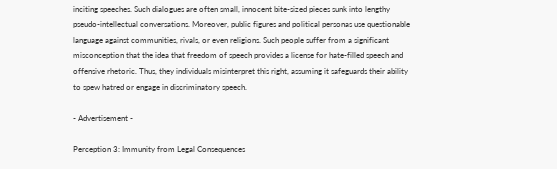inciting speeches. Such dialogues are often small, innocent bite-sized pieces sunk into lengthy pseudo-intellectual conversations. Moreover, public figures and political personas use questionable language against communities, rivals, or even religions. Such people suffer from a significant misconception that the idea that freedom of speech provides a license for hate-filled speech and offensive rhetoric. Thus, they individuals misinterpret this right, assuming it safeguards their ability to spew hatred or engage in discriminatory speech.

- Advertisement -

Perception 3: Immunity from Legal Consequences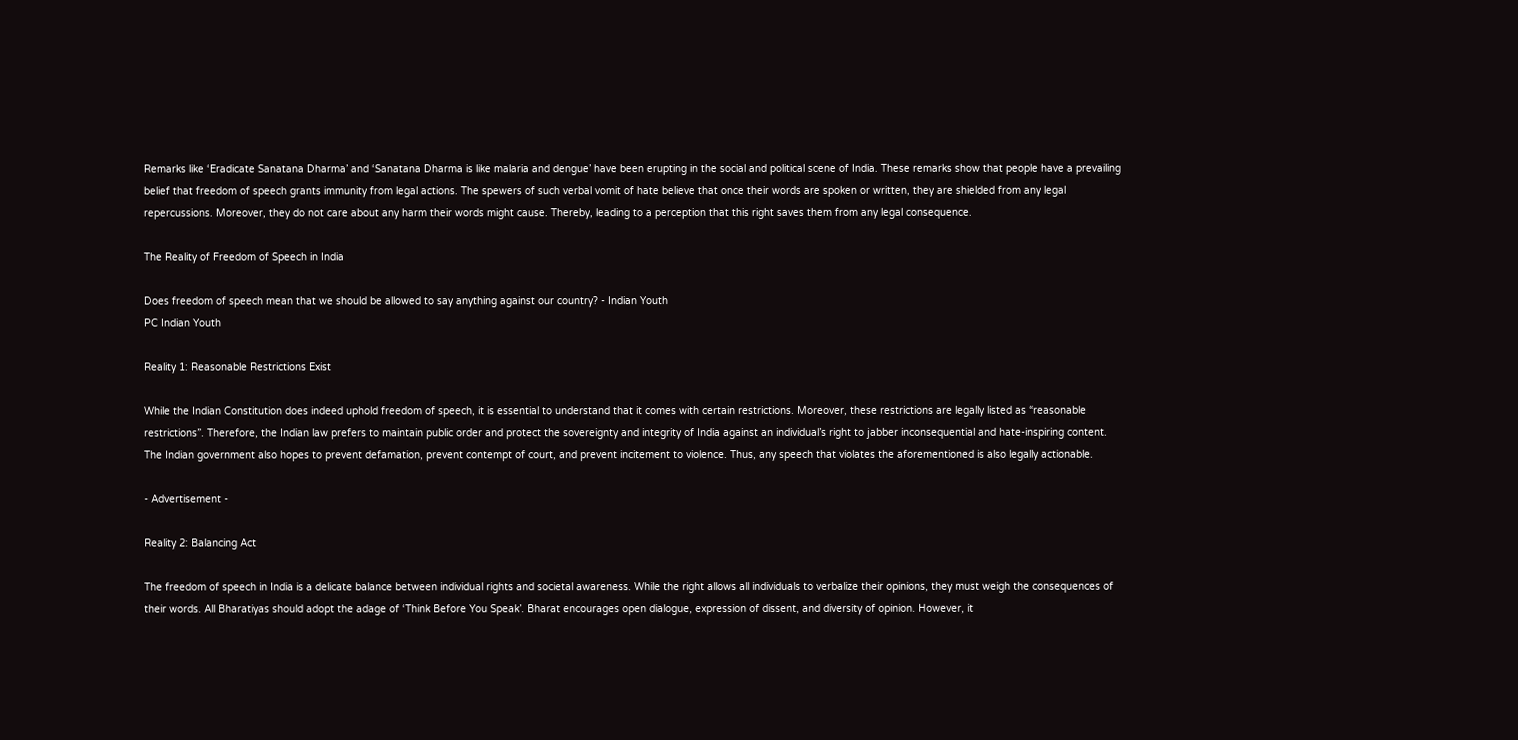Remarks like ‘Eradicate Sanatana Dharma’ and ‘Sanatana Dharma is like malaria and dengue’ have been erupting in the social and political scene of India. These remarks show that people have a prevailing belief that freedom of speech grants immunity from legal actions. The spewers of such verbal vomit of hate believe that once their words are spoken or written, they are shielded from any legal repercussions. Moreover, they do not care about any harm their words might cause. Thereby, leading to a perception that this right saves them from any legal consequence.

The Reality of Freedom of Speech in India

Does freedom of speech mean that we should be allowed to say anything against our country? - Indian Youth
PC Indian Youth

Reality 1: Reasonable Restrictions Exist

While the Indian Constitution does indeed uphold freedom of speech, it is essential to understand that it comes with certain restrictions. Moreover, these restrictions are legally listed as “reasonable restrictions”. Therefore, the Indian law prefers to maintain public order and protect the sovereignty and integrity of India against an individual’s right to jabber inconsequential and hate-inspiring content. The Indian government also hopes to prevent defamation, prevent contempt of court, and prevent incitement to violence. Thus, any speech that violates the aforementioned is also legally actionable.

- Advertisement -

Reality 2: Balancing Act

The freedom of speech in India is a delicate balance between individual rights and societal awareness. While the right allows all individuals to verbalize their opinions, they must weigh the consequences of their words. All Bharatiyas should adopt the adage of ‘Think Before You Speak’. Bharat encourages open dialogue, expression of dissent, and diversity of opinion. However, it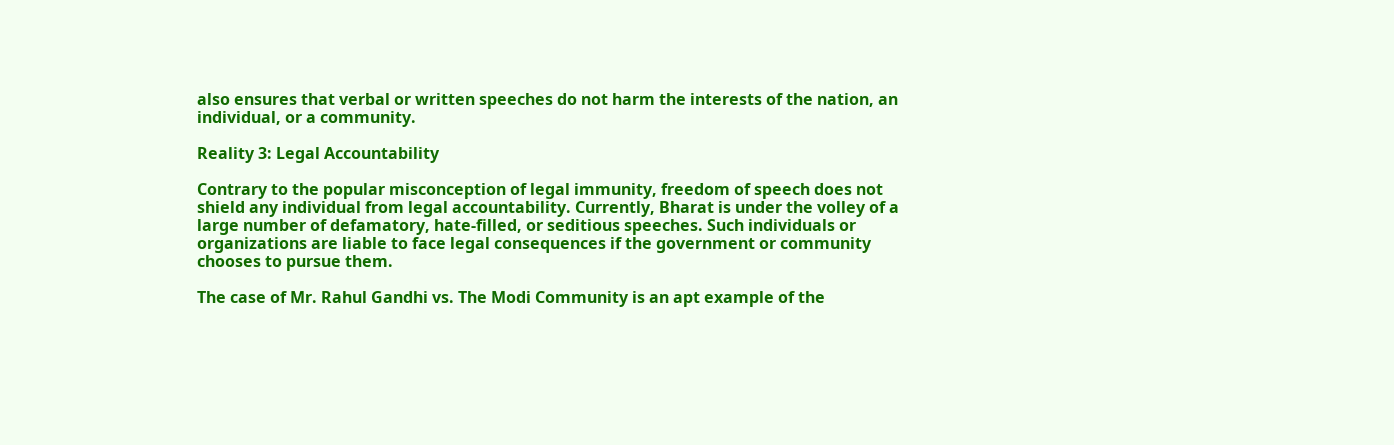also ensures that verbal or written speeches do not harm the interests of the nation, an individual, or a community.

Reality 3: Legal Accountability

Contrary to the popular misconception of legal immunity, freedom of speech does not shield any individual from legal accountability. Currently, Bharat is under the volley of a large number of defamatory, hate-filled, or seditious speeches. Such individuals or organizations are liable to face legal consequences if the government or community chooses to pursue them.

The case of Mr. Rahul Gandhi vs. The Modi Community is an apt example of the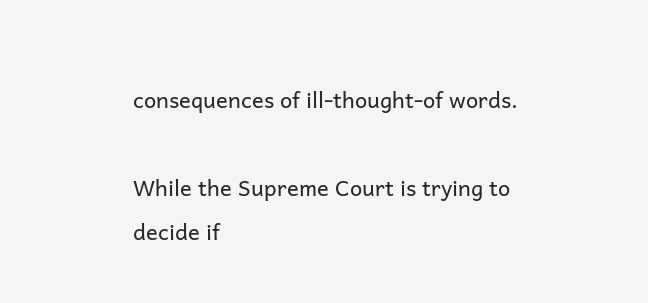consequences of ill-thought-of words.

While the Supreme Court is trying to decide if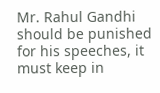Mr. Rahul Gandhi should be punished for his speeches, it must keep in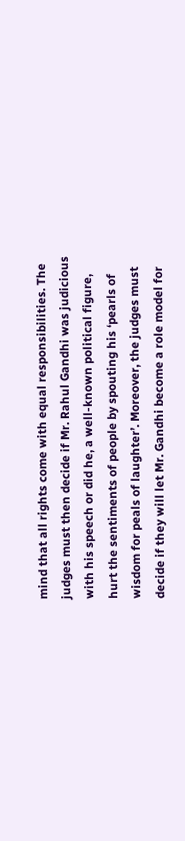mind that all rights come with equal responsibilities. The judges must then decide if Mr. Rahul Gandhi was judicious with his speech or did he, a well-known political figure, hurt the sentiments of people by spouting his ‘pearls of wisdom for peals of laughter’. Moreover, the judges must decide if they will let Mr. Gandhi become a role model for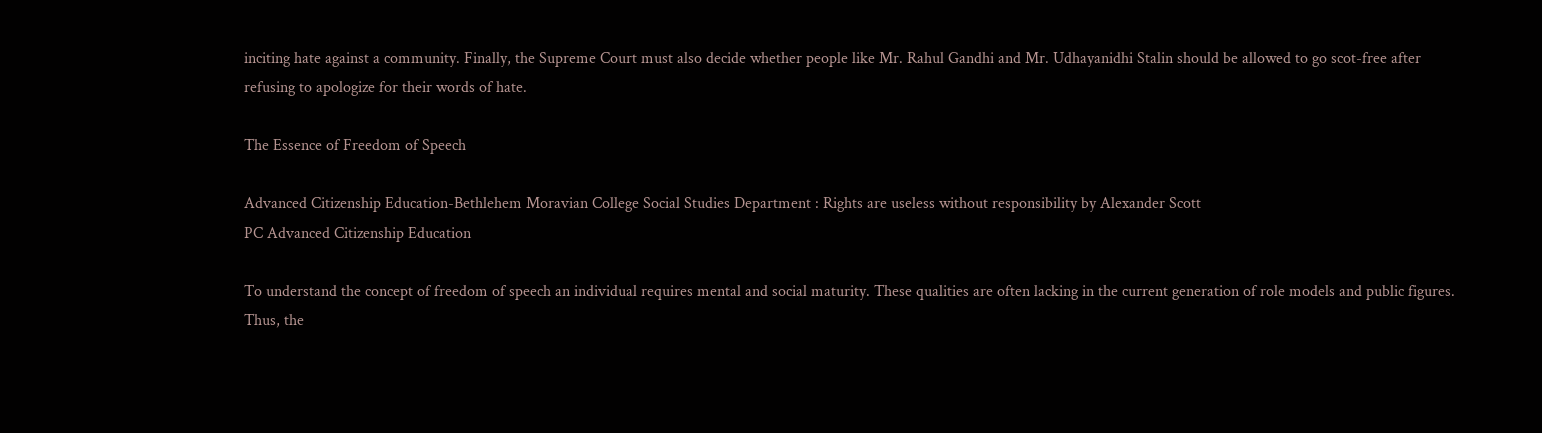inciting hate against a community. Finally, the Supreme Court must also decide whether people like Mr. Rahul Gandhi and Mr. Udhayanidhi Stalin should be allowed to go scot-free after refusing to apologize for their words of hate.

The Essence of Freedom of Speech

Advanced Citizenship Education-Bethlehem Moravian College Social Studies Department : Rights are useless without responsibility by Alexander Scott
PC Advanced Citizenship Education

To understand the concept of freedom of speech an individual requires mental and social maturity. These qualities are often lacking in the current generation of role models and public figures. Thus, the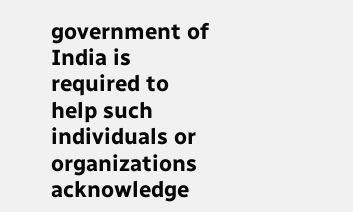government of India is required to help such individuals or organizations acknowledge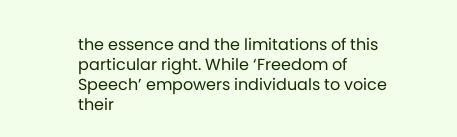the essence and the limitations of this particular right. While ‘Freedom of Speech’ empowers individuals to voice their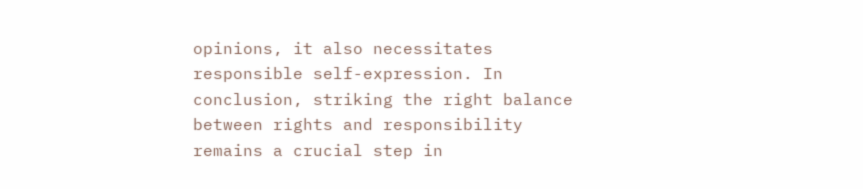opinions, it also necessitates responsible self-expression. In conclusion, striking the right balance between rights and responsibility remains a crucial step in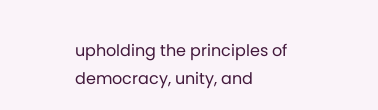upholding the principles of democracy, unity, and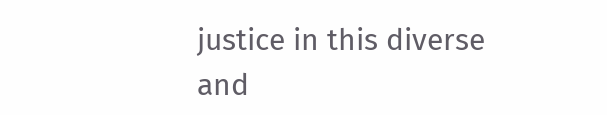justice in this diverse and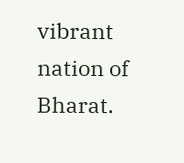vibrant nation of Bharat.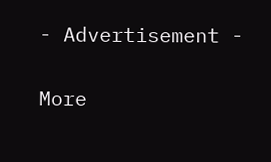- Advertisement -

More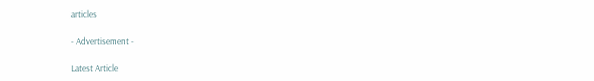articles

- Advertisement -

Latest Article